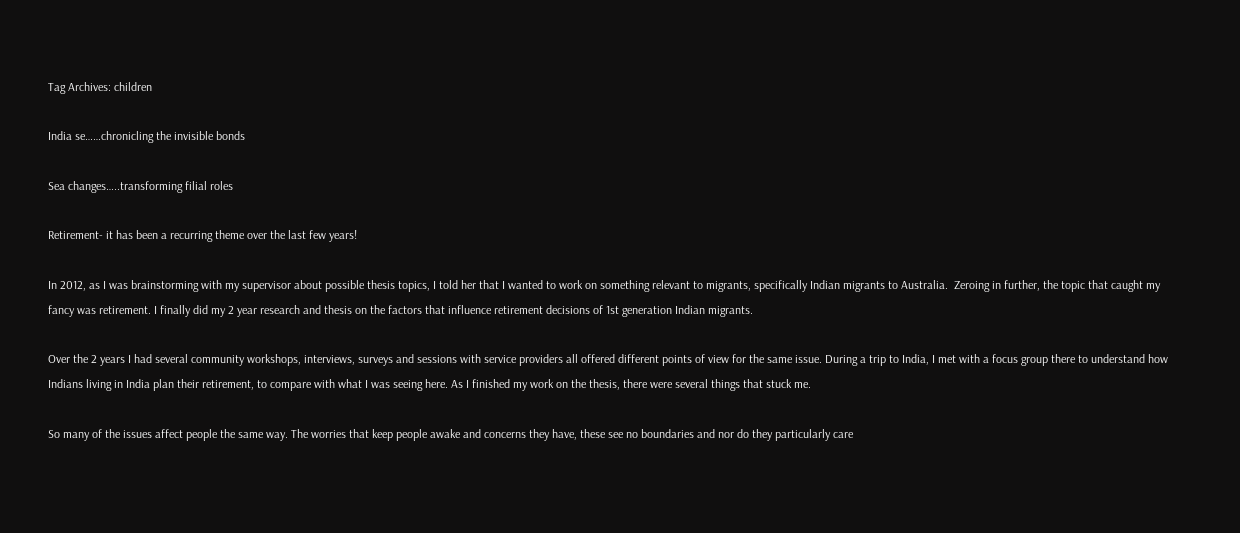Tag Archives: children

India se……chronicling the invisible bonds

Sea changes…..transforming filial roles

Retirement- it has been a recurring theme over the last few years!

In 2012, as I was brainstorming with my supervisor about possible thesis topics, I told her that I wanted to work on something relevant to migrants, specifically Indian migrants to Australia.  Zeroing in further, the topic that caught my fancy was retirement. I finally did my 2 year research and thesis on the factors that influence retirement decisions of 1st generation Indian migrants.

Over the 2 years I had several community workshops, interviews, surveys and sessions with service providers all offered different points of view for the same issue. During a trip to India, I met with a focus group there to understand how Indians living in India plan their retirement, to compare with what I was seeing here. As I finished my work on the thesis, there were several things that stuck me.

So many of the issues affect people the same way. The worries that keep people awake and concerns they have, these see no boundaries and nor do they particularly care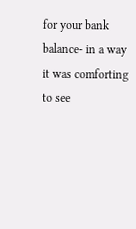for your bank balance- in a way it was comforting to see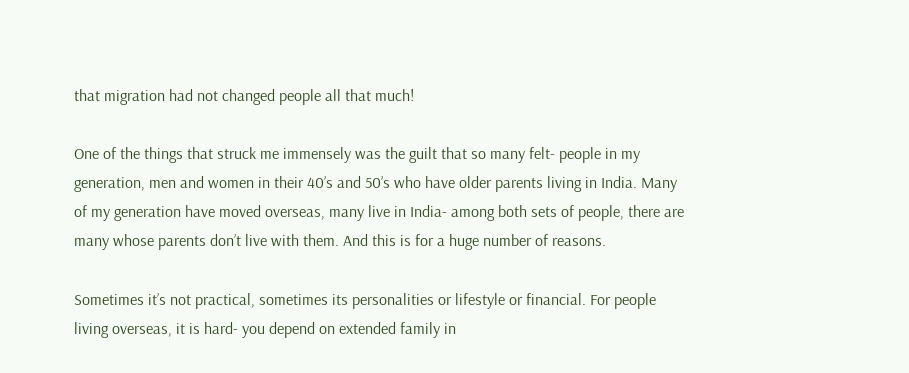that migration had not changed people all that much!

One of the things that struck me immensely was the guilt that so many felt- people in my generation, men and women in their 40’s and 50’s who have older parents living in India. Many of my generation have moved overseas, many live in India- among both sets of people, there are many whose parents don’t live with them. And this is for a huge number of reasons.

Sometimes it’s not practical, sometimes its personalities or lifestyle or financial. For people living overseas, it is hard- you depend on extended family in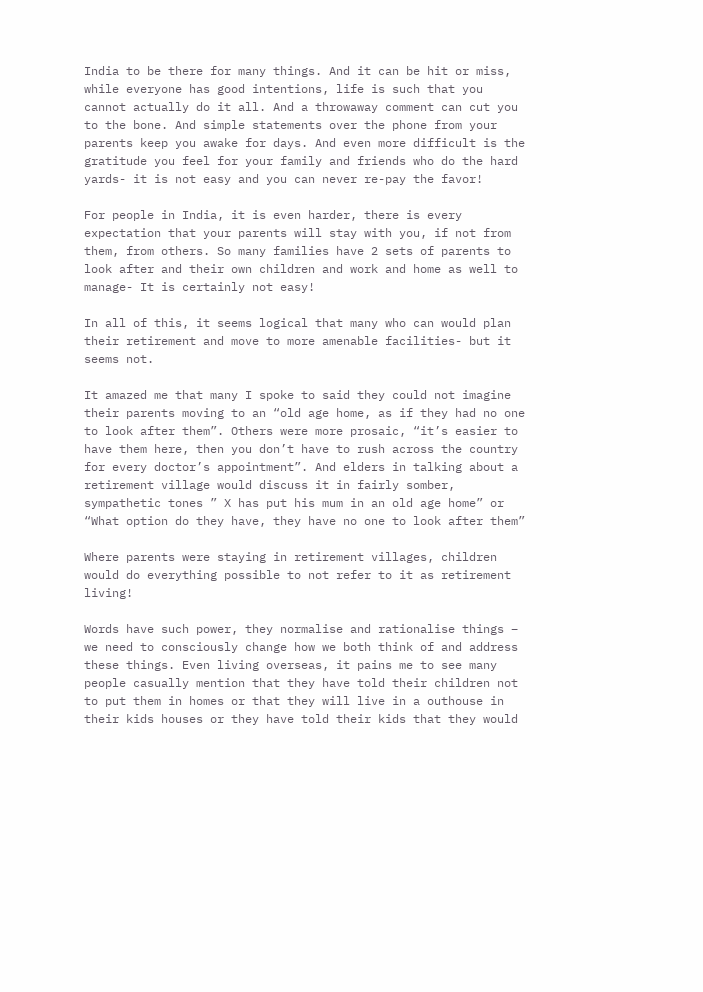India to be there for many things. And it can be hit or miss, while everyone has good intentions, life is such that you cannot actually do it all. And a throwaway comment can cut you to the bone. And simple statements over the phone from your parents keep you awake for days. And even more difficult is the gratitude you feel for your family and friends who do the hard yards- it is not easy and you can never re-pay the favor!

For people in India, it is even harder, there is every expectation that your parents will stay with you, if not from them, from others. So many families have 2 sets of parents to look after and their own children and work and home as well to manage- It is certainly not easy!

In all of this, it seems logical that many who can would plan their retirement and move to more amenable facilities- but it seems not.

It amazed me that many I spoke to said they could not imagine their parents moving to an “old age home, as if they had no one to look after them”. Others were more prosaic, “it’s easier to have them here, then you don’t have to rush across the country for every doctor’s appointment”. And elders in talking about a retirement village would discuss it in fairly somber, sympathetic tones ” X has put his mum in an old age home” or  “What option do they have, they have no one to look after them”

Where parents were staying in retirement villages, children would do everything possible to not refer to it as retirement living!

Words have such power, they normalise and rationalise things – we need to consciously change how we both think of and address these things. Even living overseas, it pains me to see many people casually mention that they have told their children not to put them in homes or that they will live in a outhouse in their kids houses or they have told their kids that they would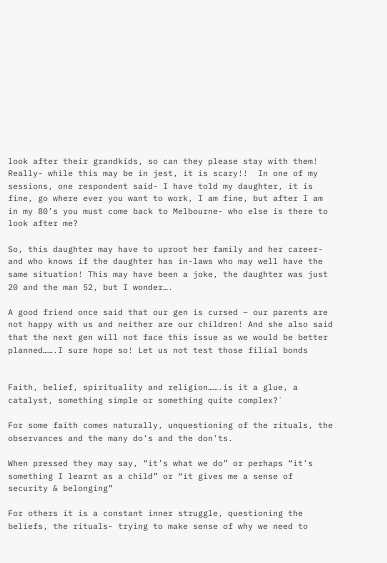look after their grandkids, so can they please stay with them! Really- while this may be in jest, it is scary!!  In one of my sessions, one respondent said- I have told my daughter, it is fine, go where ever you want to work, I am fine, but after I am in my 80’s you must come back to Melbourne- who else is there to look after me?

So, this daughter may have to uproot her family and her career- and who knows if the daughter has in-laws who may well have the same situation! This may have been a joke, the daughter was just 20 and the man 52, but I wonder….

A good friend once said that our gen is cursed – our parents are not happy with us and neither are our children! And she also said that the next gen will not face this issue as we would be better planned…….I sure hope so! Let us not test those filial bonds


Faith, belief, spirituality and religion…….is it a glue, a catalyst, something simple or something quite complex?`

For some faith comes naturally, unquestioning of the rituals, the observances and the many do’s and the don’ts.

When pressed they may say, “it’s what we do” or perhaps “it’s something I learnt as a child” or “it gives me a sense of security & belonging”

For others it is a constant inner struggle, questioning the beliefs, the rituals- trying to make sense of why we need to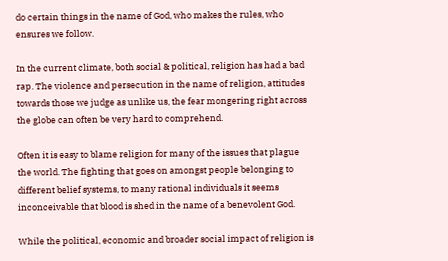do certain things in the name of God, who makes the rules, who ensures we follow.

In the current climate, both social & political, religion has had a bad rap. The violence and persecution in the name of religion, attitudes towards those we judge as unlike us, the fear mongering right across the globe can often be very hard to comprehend.

Often it is easy to blame religion for many of the issues that plague the world. The fighting that goes on amongst people belonging to different belief systems, to many rational individuals it seems inconceivable that blood is shed in the name of a benevolent God.

While the political, economic and broader social impact of religion is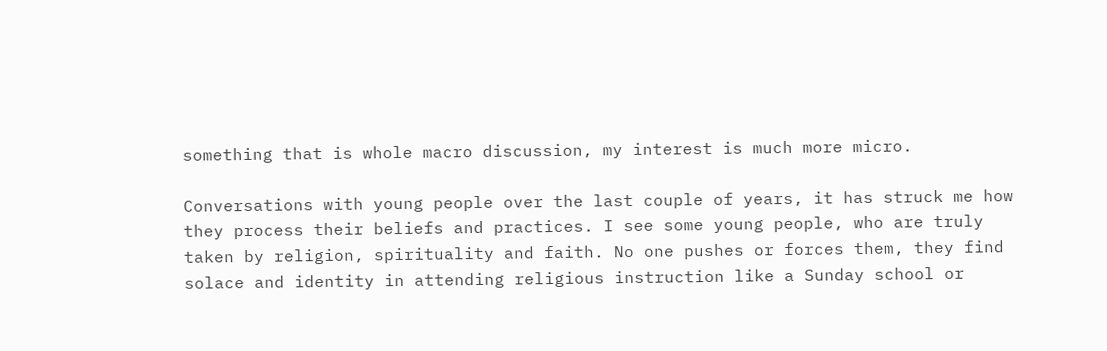something that is whole macro discussion, my interest is much more micro.

Conversations with young people over the last couple of years, it has struck me how they process their beliefs and practices. I see some young people, who are truly taken by religion, spirituality and faith. No one pushes or forces them, they find solace and identity in attending religious instruction like a Sunday school or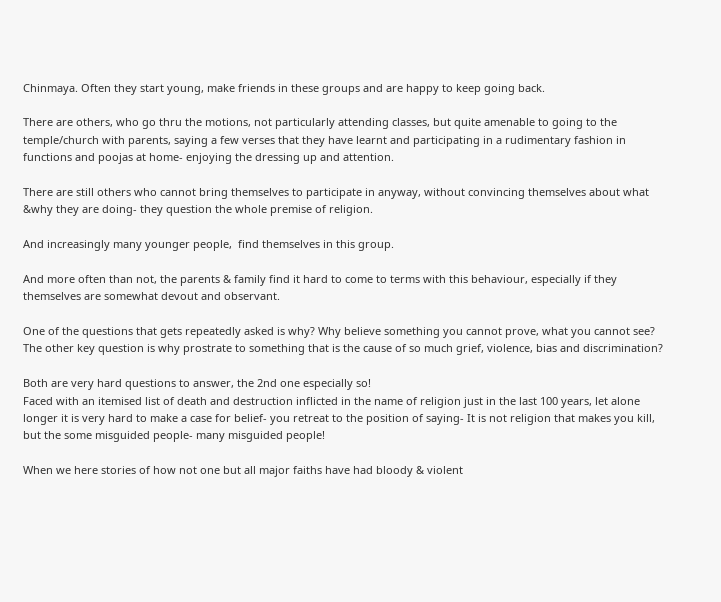Chinmaya. Often they start young, make friends in these groups and are happy to keep going back.

There are others, who go thru the motions, not particularly attending classes, but quite amenable to going to the temple/church with parents, saying a few verses that they have learnt and participating in a rudimentary fashion in functions and poojas at home- enjoying the dressing up and attention.

There are still others who cannot bring themselves to participate in anyway, without convincing themselves about what &why they are doing- they question the whole premise of religion.

And increasingly many younger people,  find themselves in this group.

And more often than not, the parents & family find it hard to come to terms with this behaviour, especially if they themselves are somewhat devout and observant.

One of the questions that gets repeatedly asked is why? Why believe something you cannot prove, what you cannot see?
The other key question is why prostrate to something that is the cause of so much grief, violence, bias and discrimination?

Both are very hard questions to answer, the 2nd one especially so!
Faced with an itemised list of death and destruction inflicted in the name of religion just in the last 100 years, let alone longer it is very hard to make a case for belief- you retreat to the position of saying- It is not religion that makes you kill, but the some misguided people- many misguided people!

When we here stories of how not one but all major faiths have had bloody & violent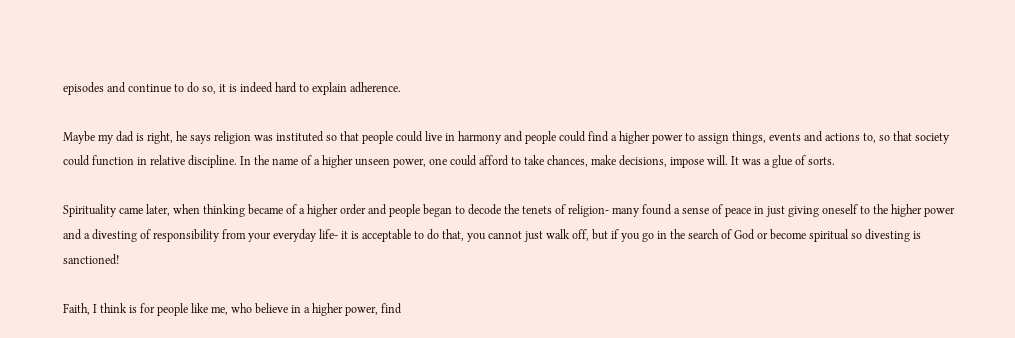episodes and continue to do so, it is indeed hard to explain adherence.

Maybe my dad is right, he says religion was instituted so that people could live in harmony and people could find a higher power to assign things, events and actions to, so that society could function in relative discipline. In the name of a higher unseen power, one could afford to take chances, make decisions, impose will. It was a glue of sorts.

Spirituality came later, when thinking became of a higher order and people began to decode the tenets of religion- many found a sense of peace in just giving oneself to the higher power and a divesting of responsibility from your everyday life- it is acceptable to do that, you cannot just walk off, but if you go in the search of God or become spiritual so divesting is sanctioned!

Faith, I think is for people like me, who believe in a higher power, find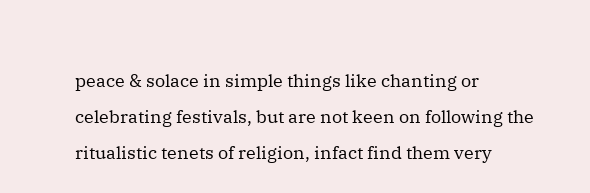peace & solace in simple things like chanting or celebrating festivals, but are not keen on following the ritualistic tenets of religion, infact find them very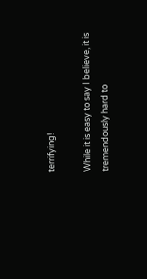terrifying!

While it is easy to say I believe, it is tremendously hard to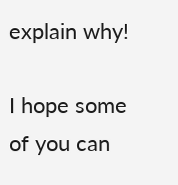explain why!

I hope some of you can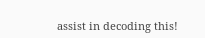assist in decoding this!